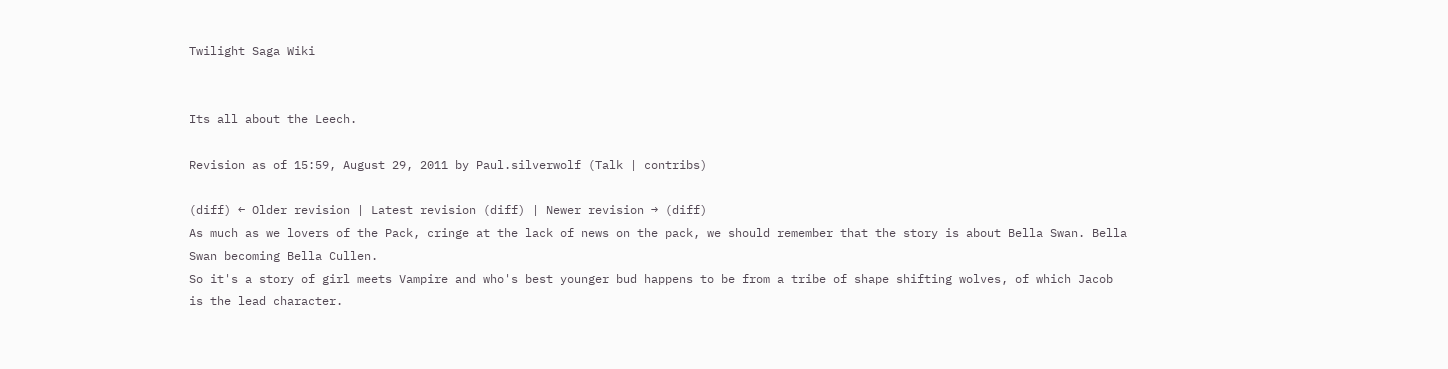Twilight Saga Wiki


Its all about the Leech.

Revision as of 15:59, August 29, 2011 by Paul.silverwolf (Talk | contribs)

(diff) ← Older revision | Latest revision (diff) | Newer revision → (diff)
As much as we lovers of the Pack, cringe at the lack of news on the pack, we should remember that the story is about Bella Swan. Bella Swan becoming Bella Cullen.
So it's a story of girl meets Vampire and who's best younger bud happens to be from a tribe of shape shifting wolves, of which Jacob is the lead character.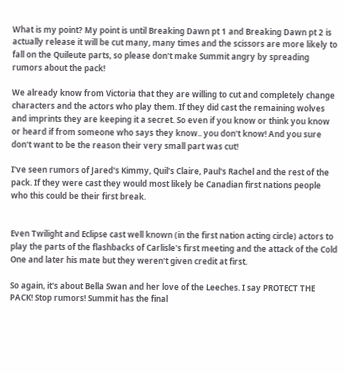What is my point? My point is until Breaking Dawn pt 1 and Breaking Dawn pt 2 is actually release it will be cut many, many times and the scissors are more likely to fall on the Quileute parts, so please don't make Summit angry by spreading rumors about the pack!

We already know from Victoria that they are willing to cut and completely change characters and the actors who play them. If they did cast the remaining wolves and imprints they are keeping it a secret. So even if you know or think you know or heard if from someone who says they know.. you don't know! And you sure don't want to be the reason their very small part was cut!

I've seen rumors of Jared's Kimmy, Quil's Claire, Paul's Rachel and the rest of the pack. If they were cast they would most likely be Canadian first nations people who this could be their first break.


Even Twilight and Eclipse cast well known (in the first nation acting circle) actors to play the parts of the flashbacks of Carlisle's first meeting and the attack of the Cold One and later his mate but they weren't given credit at first.

So again, it's about Bella Swan and her love of the Leeches. I say PROTECT THE PACK! Stop rumors! Summit has the final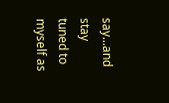say...and stay tuned to myself as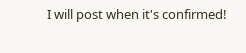I will post when it's confirmed!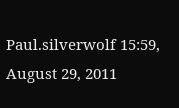Paul.silverwolf 15:59, August 29, 2011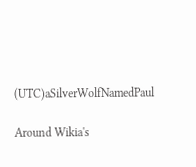(UTC)aSilverWolfNamedPaul

Around Wikia's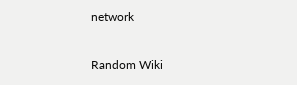network

Random Wiki